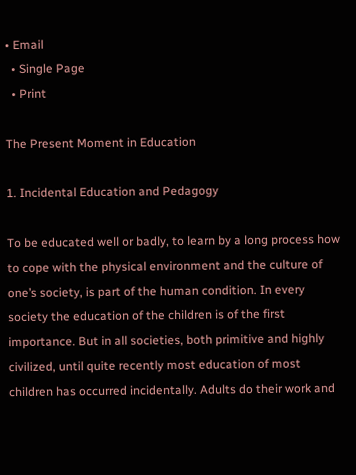• Email
  • Single Page
  • Print

The Present Moment in Education

1. Incidental Education and Pedagogy

To be educated well or badly, to learn by a long process how to cope with the physical environment and the culture of one’s society, is part of the human condition. In every society the education of the children is of the first importance. But in all societies, both primitive and highly civilized, until quite recently most education of most children has occurred incidentally. Adults do their work and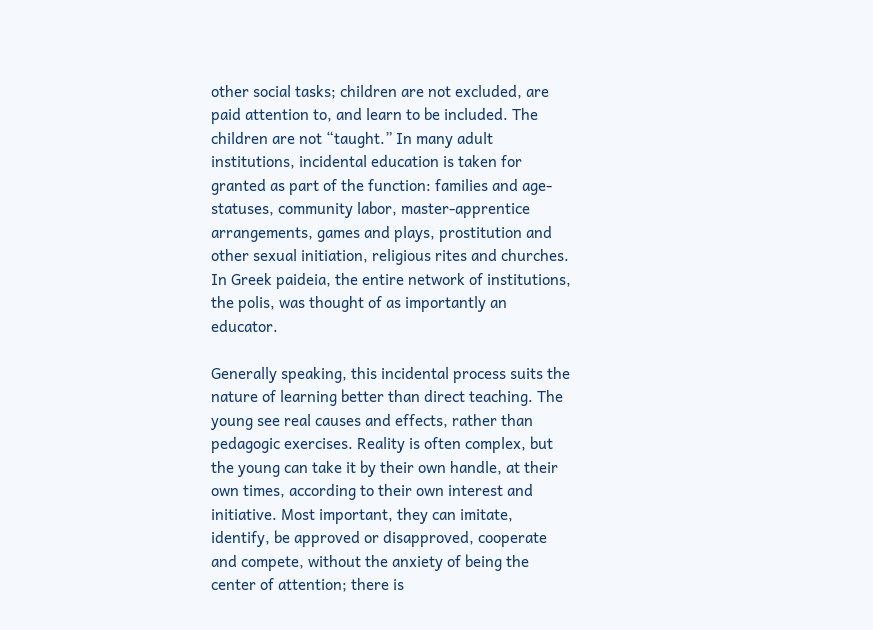other social tasks; children are not excluded, are paid attention to, and learn to be included. The children are not “taught.” In many adult institutions, incidental education is taken for granted as part of the function: families and age-statuses, community labor, master-apprentice arrangements, games and plays, prostitution and other sexual initiation, religious rites and churches. In Greek paideia, the entire network of institutions, the polis, was thought of as importantly an educator.

Generally speaking, this incidental process suits the nature of learning better than direct teaching. The young see real causes and effects, rather than pedagogic exercises. Reality is often complex, but the young can take it by their own handle, at their own times, according to their own interest and initiative. Most important, they can imitate, identify, be approved or disapproved, cooperate and compete, without the anxiety of being the center of attention; there is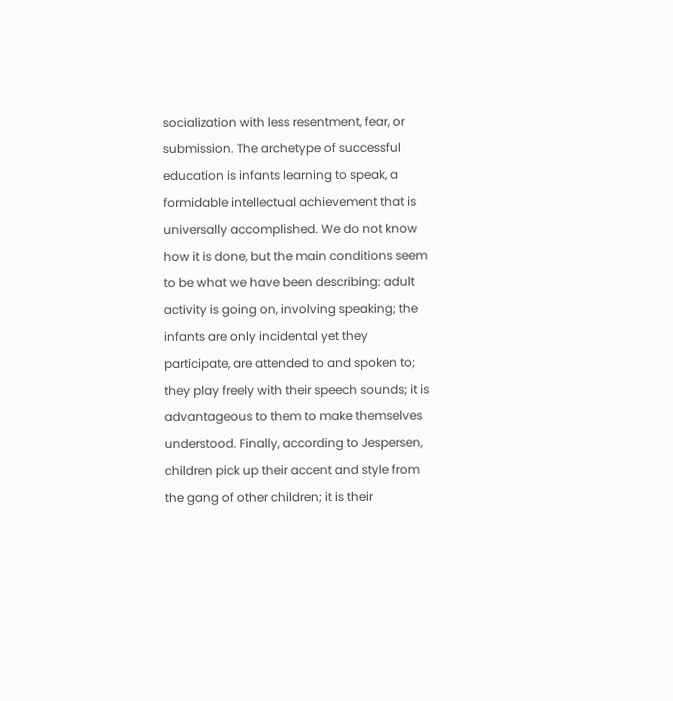socialization with less resentment, fear, or submission. The archetype of successful education is infants learning to speak, a formidable intellectual achievement that is universally accomplished. We do not know how it is done, but the main conditions seem to be what we have been describing: adult activity is going on, involving speaking; the infants are only incidental yet they participate, are attended to and spoken to; they play freely with their speech sounds; it is advantageous to them to make themselves understood. Finally, according to Jespersen, children pick up their accent and style from the gang of other children; it is their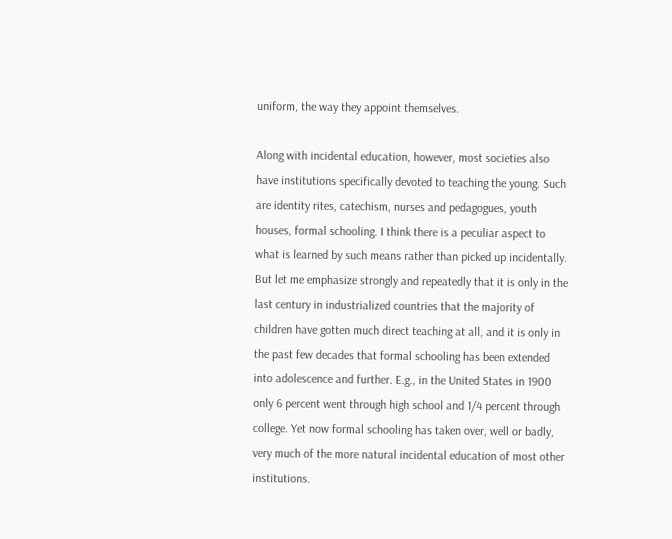uniform, the way they appoint themselves.

Along with incidental education, however, most societies also have institutions specifically devoted to teaching the young. Such are identity rites, catechism, nurses and pedagogues, youth houses, formal schooling. I think there is a peculiar aspect to what is learned by such means rather than picked up incidentally. But let me emphasize strongly and repeatedly that it is only in the last century in industrialized countries that the majority of children have gotten much direct teaching at all, and it is only in the past few decades that formal schooling has been extended into adolescence and further. E.g., in the United States in 1900 only 6 percent went through high school and 1/4 percent through college. Yet now formal schooling has taken over, well or badly, very much of the more natural incidental education of most other institutions.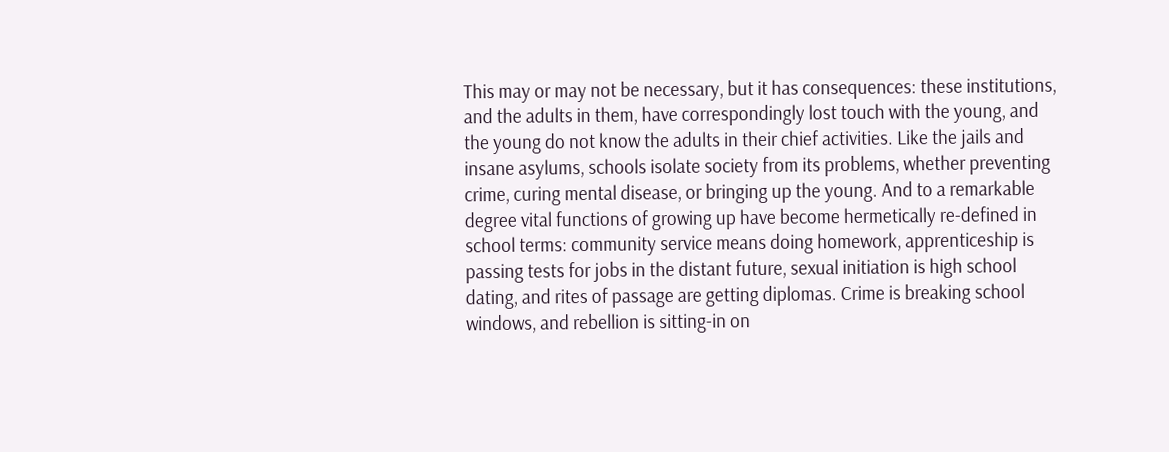This may or may not be necessary, but it has consequences: these institutions, and the adults in them, have correspondingly lost touch with the young, and the young do not know the adults in their chief activities. Like the jails and insane asylums, schools isolate society from its problems, whether preventing crime, curing mental disease, or bringing up the young. And to a remarkable degree vital functions of growing up have become hermetically re-defined in school terms: community service means doing homework, apprenticeship is passing tests for jobs in the distant future, sexual initiation is high school dating, and rites of passage are getting diplomas. Crime is breaking school windows, and rebellion is sitting-in on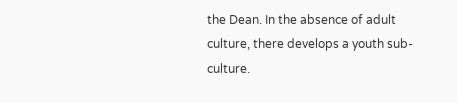the Dean. In the absence of adult culture, there develops a youth sub-culture.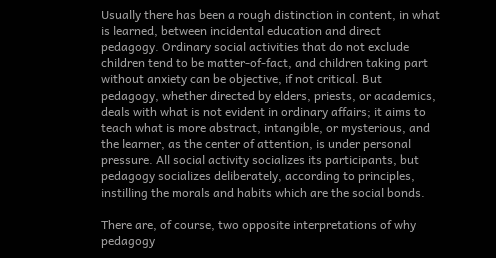Usually there has been a rough distinction in content, in what is learned, between incidental education and direct pedagogy. Ordinary social activities that do not exclude children tend to be matter-of-fact, and children taking part without anxiety can be objective, if not critical. But pedagogy, whether directed by elders, priests, or academics, deals with what is not evident in ordinary affairs; it aims to teach what is more abstract, intangible, or mysterious, and the learner, as the center of attention, is under personal pressure. All social activity socializes its participants, but pedagogy socializes deliberately, according to principles, instilling the morals and habits which are the social bonds.

There are, of course, two opposite interpretations of why pedagogy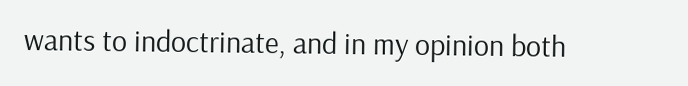wants to indoctrinate, and in my opinion both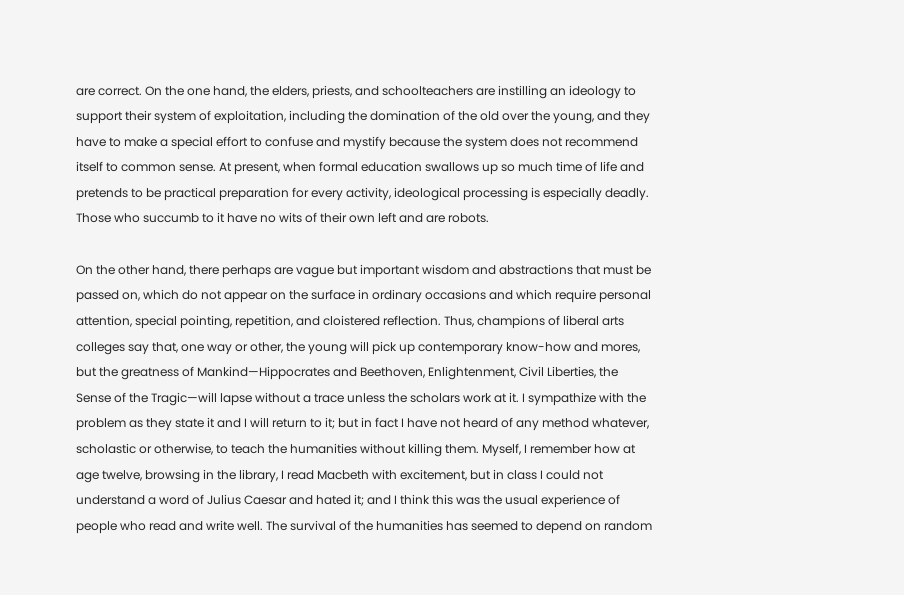are correct. On the one hand, the elders, priests, and schoolteachers are instilling an ideology to support their system of exploitation, including the domination of the old over the young, and they have to make a special effort to confuse and mystify because the system does not recommend itself to common sense. At present, when formal education swallows up so much time of life and pretends to be practical preparation for every activity, ideological processing is especially deadly. Those who succumb to it have no wits of their own left and are robots.

On the other hand, there perhaps are vague but important wisdom and abstractions that must be passed on, which do not appear on the surface in ordinary occasions and which require personal attention, special pointing, repetition, and cloistered reflection. Thus, champions of liberal arts colleges say that, one way or other, the young will pick up contemporary know-how and mores, but the greatness of Mankind—Hippocrates and Beethoven, Enlightenment, Civil Liberties, the Sense of the Tragic—will lapse without a trace unless the scholars work at it. I sympathize with the problem as they state it and I will return to it; but in fact I have not heard of any method whatever, scholastic or otherwise, to teach the humanities without killing them. Myself, I remember how at age twelve, browsing in the library, I read Macbeth with excitement, but in class I could not understand a word of Julius Caesar and hated it; and I think this was the usual experience of people who read and write well. The survival of the humanities has seemed to depend on random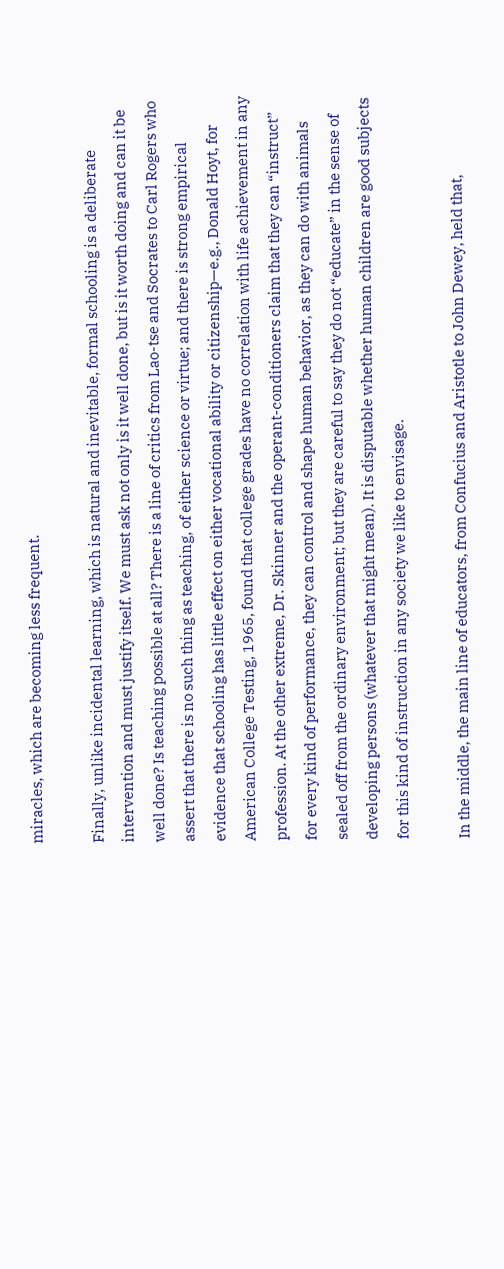miracles, which are becoming less frequent.

Finally, unlike incidental learning, which is natural and inevitable, formal schooling is a deliberate intervention and must justify itself. We must ask not only is it well done, but is it worth doing and can it be well done? Is teaching possible at all? There is a line of critics from Lao-tse and Socrates to Carl Rogers who assert that there is no such thing as teaching, of either science or virtue; and there is strong empirical evidence that schooling has little effect on either vocational ability or citizenship—e.g., Donald Hoyt, for American College Testing, 1965, found that college grades have no correlation with life achievement in any profession. At the other extreme, Dr. Skinner and the operant-conditioners claim that they can “instruct” for every kind of performance, they can control and shape human behavior, as they can do with animals sealed off from the ordinary environment; but they are careful to say they do not “educate” in the sense of developing persons (whatever that might mean). It is disputable whether human children are good subjects for this kind of instruction in any society we like to envisage.

In the middle, the main line of educators, from Confucius and Aristotle to John Dewey, held that,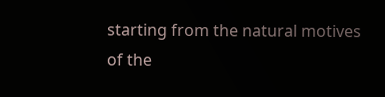starting from the natural motives of the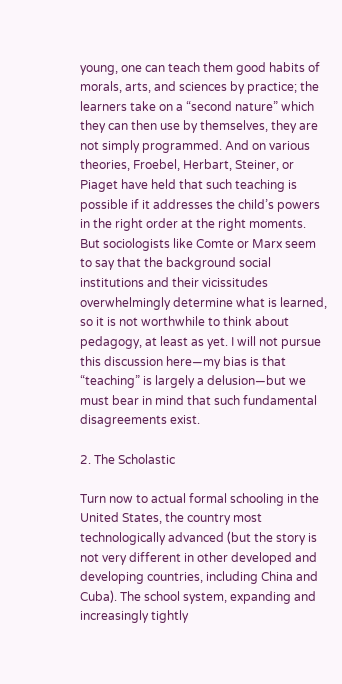young, one can teach them good habits of morals, arts, and sciences by practice; the learners take on a “second nature” which they can then use by themselves, they are not simply programmed. And on various theories, Froebel, Herbart, Steiner, or Piaget have held that such teaching is possible if it addresses the child’s powers in the right order at the right moments. But sociologists like Comte or Marx seem to say that the background social institutions and their vicissitudes overwhelmingly determine what is learned, so it is not worthwhile to think about pedagogy, at least as yet. I will not pursue this discussion here—my bias is that “teaching” is largely a delusion—but we must bear in mind that such fundamental disagreements exist.

2. The Scholastic

Turn now to actual formal schooling in the United States, the country most technologically advanced (but the story is not very different in other developed and developing countries, including China and Cuba). The school system, expanding and increasingly tightly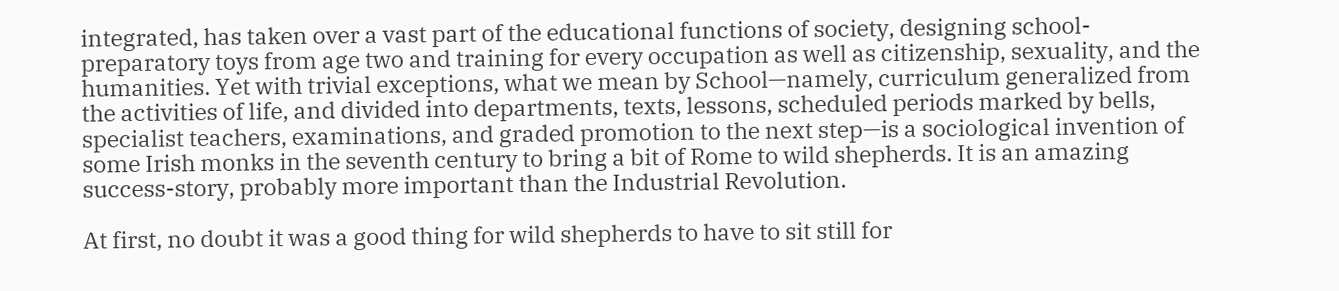integrated, has taken over a vast part of the educational functions of society, designing school-preparatory toys from age two and training for every occupation as well as citizenship, sexuality, and the humanities. Yet with trivial exceptions, what we mean by School—namely, curriculum generalized from the activities of life, and divided into departments, texts, lessons, scheduled periods marked by bells, specialist teachers, examinations, and graded promotion to the next step—is a sociological invention of some Irish monks in the seventh century to bring a bit of Rome to wild shepherds. It is an amazing success-story, probably more important than the Industrial Revolution.

At first, no doubt it was a good thing for wild shepherds to have to sit still for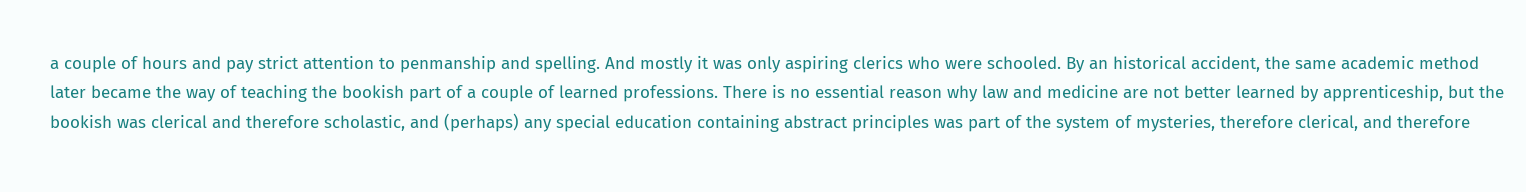a couple of hours and pay strict attention to penmanship and spelling. And mostly it was only aspiring clerics who were schooled. By an historical accident, the same academic method later became the way of teaching the bookish part of a couple of learned professions. There is no essential reason why law and medicine are not better learned by apprenticeship, but the bookish was clerical and therefore scholastic, and (perhaps) any special education containing abstract principles was part of the system of mysteries, therefore clerical, and therefore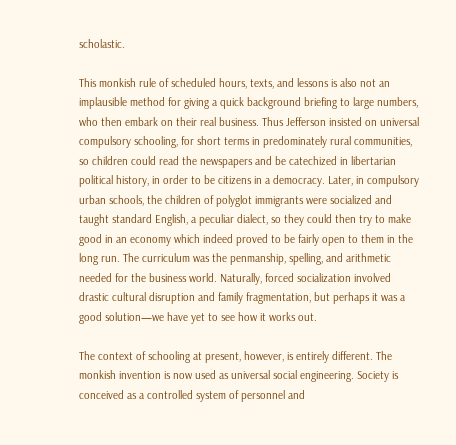scholastic.

This monkish rule of scheduled hours, texts, and lessons is also not an implausible method for giving a quick background briefing to large numbers, who then embark on their real business. Thus Jefferson insisted on universal compulsory schooling, for short terms in predominately rural communities, so children could read the newspapers and be catechized in libertarian political history, in order to be citizens in a democracy. Later, in compulsory urban schools, the children of polyglot immigrants were socialized and taught standard English, a peculiar dialect, so they could then try to make good in an economy which indeed proved to be fairly open to them in the long run. The curriculum was the penmanship, spelling, and arithmetic needed for the business world. Naturally, forced socialization involved drastic cultural disruption and family fragmentation, but perhaps it was a good solution—we have yet to see how it works out.

The context of schooling at present, however, is entirely different. The monkish invention is now used as universal social engineering. Society is conceived as a controlled system of personnel and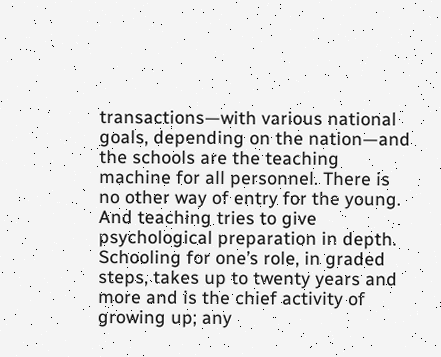transactions—with various national goals, depending on the nation—and the schools are the teaching machine for all personnel. There is no other way of entry for the young. And teaching tries to give psychological preparation in depth. Schooling for one’s role, in graded steps, takes up to twenty years and more and is the chief activity of growing up; any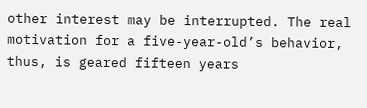other interest may be interrupted. The real motivation for a five-year-old’s behavior, thus, is geared fifteen years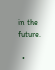in the future.

  •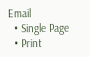Email
  • Single Page
  • Print